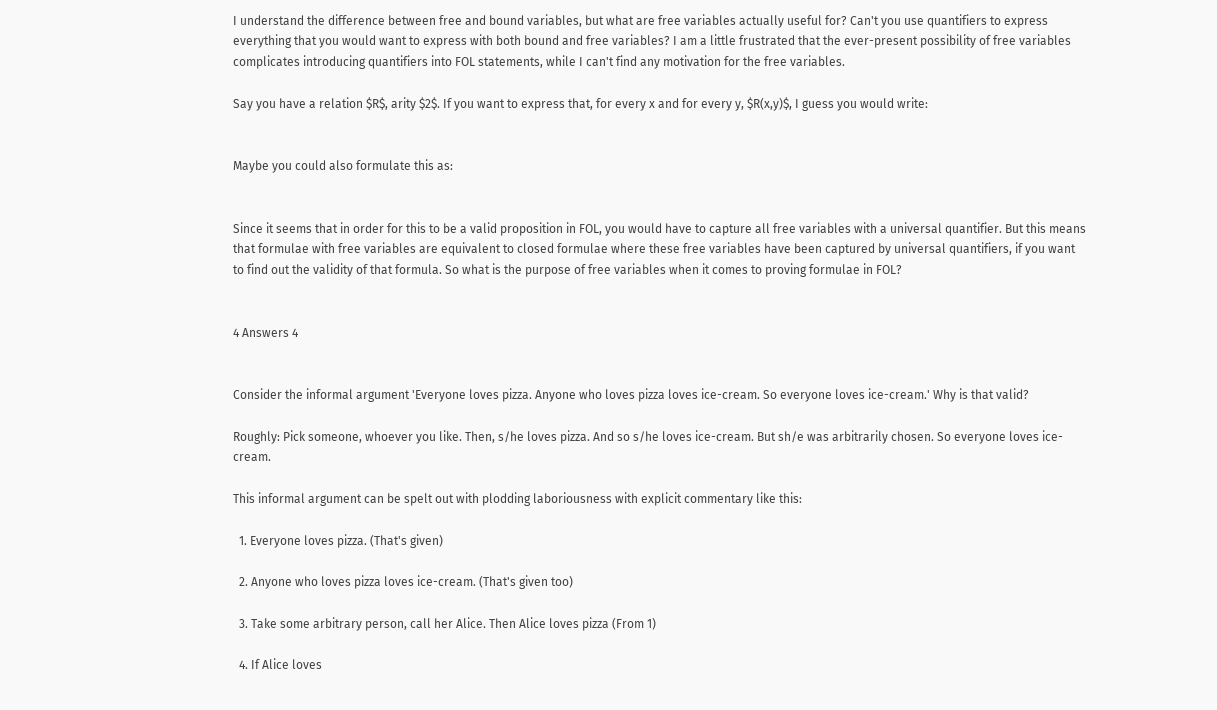I understand the difference between free and bound variables, but what are free variables actually useful for? Can't you use quantifiers to express everything that you would want to express with both bound and free variables? I am a little frustrated that the ever-present possibility of free variables complicates introducing quantifiers into FOL statements, while I can't find any motivation for the free variables.

Say you have a relation $R$, arity $2$. If you want to express that, for every x and for every y, $R(x,y)$, I guess you would write:


Maybe you could also formulate this as:


Since it seems that in order for this to be a valid proposition in FOL, you would have to capture all free variables with a universal quantifier. But this means that formulae with free variables are equivalent to closed formulae where these free variables have been captured by universal quantifiers, if you want to find out the validity of that formula. So what is the purpose of free variables when it comes to proving formulae in FOL?


4 Answers 4


Consider the informal argument 'Everyone loves pizza. Anyone who loves pizza loves ice-cream. So everyone loves ice-cream.' Why is that valid?

Roughly: Pick someone, whoever you like. Then, s/he loves pizza. And so s/he loves ice-cream. But sh/e was arbitrarily chosen. So everyone loves ice-cream.

This informal argument can be spelt out with plodding laboriousness with explicit commentary like this:

  1. Everyone loves pizza. (That's given)

  2. Anyone who loves pizza loves ice-cream. (That's given too)

  3. Take some arbitrary person, call her Alice. Then Alice loves pizza (From 1)

  4. If Alice loves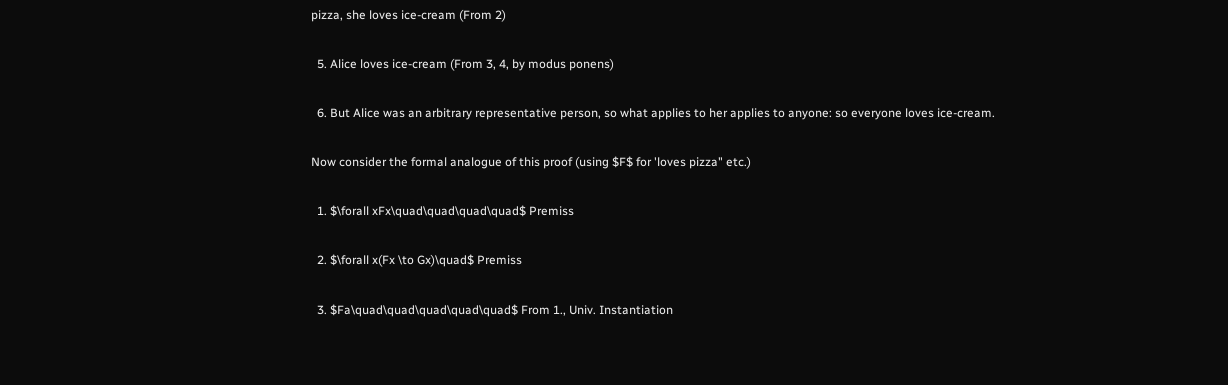pizza, she loves ice-cream (From 2)

  5. Alice loves ice-cream (From 3, 4, by modus ponens)

  6. But Alice was an arbitrary representative person, so what applies to her applies to anyone: so everyone loves ice-cream.

Now consider the formal analogue of this proof (using $F$ for 'loves pizza" etc.)

  1. $\forall xFx\quad\quad\quad\quad$ Premiss

  2. $\forall x(Fx \to Gx)\quad$ Premiss

  3. $Fa\quad\quad\quad\quad\quad$ From 1., Univ. Instantiation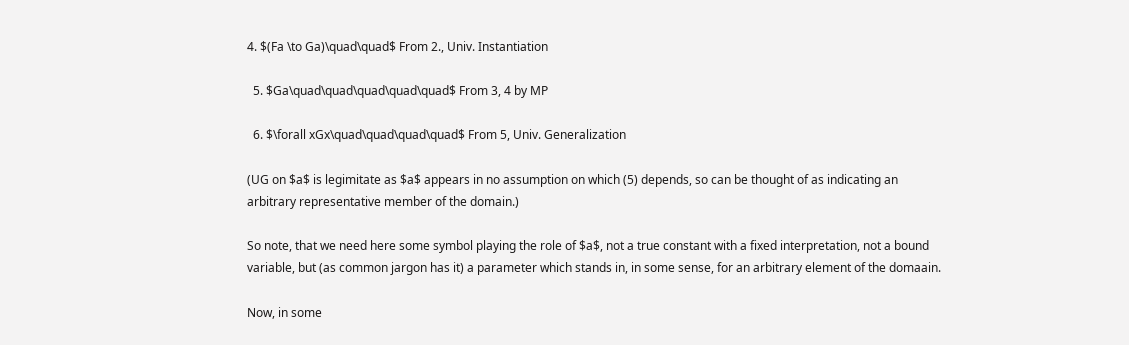4. $(Fa \to Ga)\quad\quad$ From 2., Univ. Instantiation

  5. $Ga\quad\quad\quad\quad\quad$ From 3, 4 by MP

  6. $\forall xGx\quad\quad\quad\quad$ From 5, Univ. Generalization

(UG on $a$ is legimitate as $a$ appears in no assumption on which (5) depends, so can be thought of as indicating an arbitrary representative member of the domain.)

So note, that we need here some symbol playing the role of $a$, not a true constant with a fixed interpretation, not a bound variable, but (as common jargon has it) a parameter which stands in, in some sense, for an arbitrary element of the domaain.

Now, in some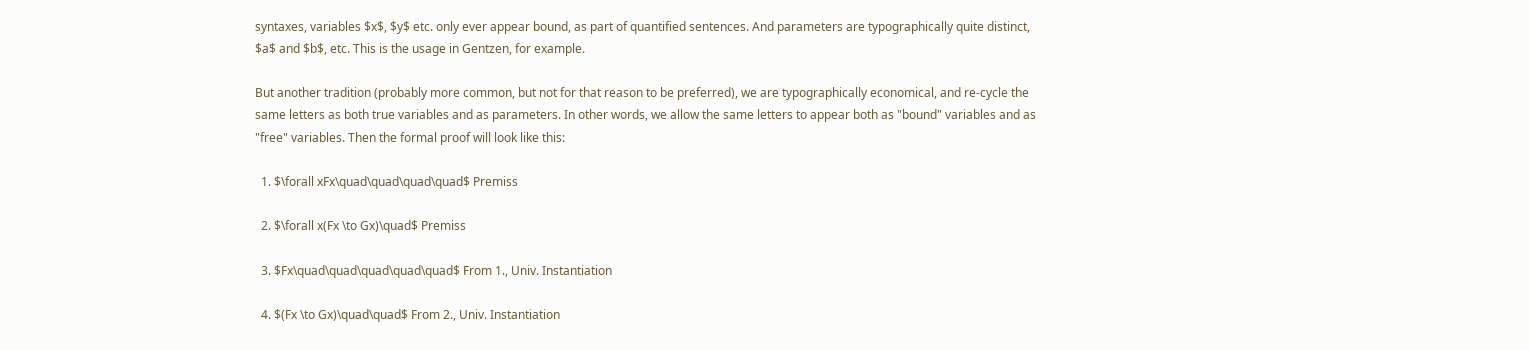syntaxes, variables $x$, $y$ etc. only ever appear bound, as part of quantified sentences. And parameters are typographically quite distinct, $a$ and $b$, etc. This is the usage in Gentzen, for example.

But another tradition (probably more common, but not for that reason to be preferred), we are typographically economical, and re-cycle the same letters as both true variables and as parameters. In other words, we allow the same letters to appear both as "bound" variables and as "free" variables. Then the formal proof will look like this:

  1. $\forall xFx\quad\quad\quad\quad$ Premiss

  2. $\forall x(Fx \to Gx)\quad$ Premiss

  3. $Fx\quad\quad\quad\quad\quad$ From 1., Univ. Instantiation

  4. $(Fx \to Gx)\quad\quad$ From 2., Univ. Instantiation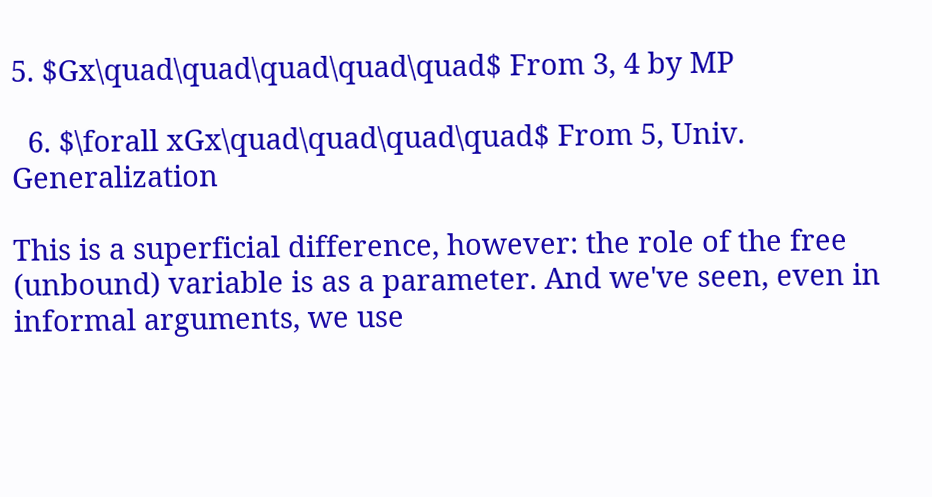5. $Gx\quad\quad\quad\quad\quad$ From 3, 4 by MP

  6. $\forall xGx\quad\quad\quad\quad$ From 5, Univ. Generalization

This is a superficial difference, however: the role of the free (unbound) variable is as a parameter. And we've seen, even in informal arguments, we use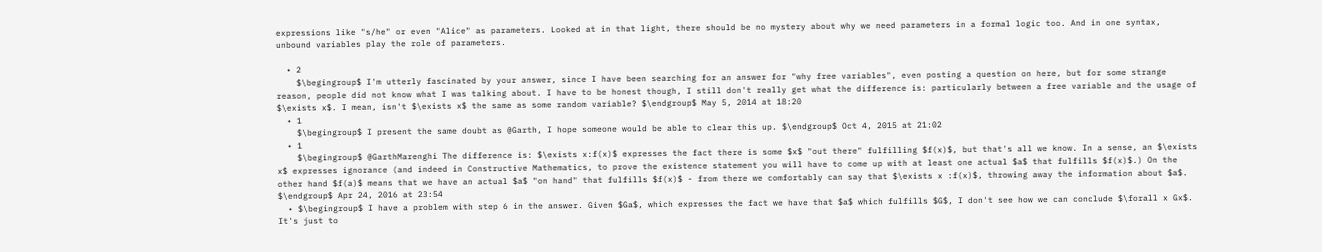expressions like "s/he" or even "Alice" as parameters. Looked at in that light, there should be no mystery about why we need parameters in a formal logic too. And in one syntax, unbound variables play the role of parameters.

  • 2
    $\begingroup$ I'm utterly fascinated by your answer, since I have been searching for an answer for "why free variables", even posting a question on here, but for some strange reason, people did not know what I was talking about. I have to be honest though, I still don't really get what the difference is: particularly between a free variable and the usage of $\exists x$. I mean, isn't $\exists x$ the same as some random variable? $\endgroup$ May 5, 2014 at 18:20
  • 1
    $\begingroup$ I present the same doubt as @Garth, I hope someone would be able to clear this up. $\endgroup$ Oct 4, 2015 at 21:02
  • 1
    $\begingroup$ @GarthMarenghi The difference is: $\exists x:f(x)$ expresses the fact there is some $x$ "out there" fulfilling $f(x)$, but that's all we know. In a sense, an $\exists x$ expresses ignorance (and indeed in Constructive Mathematics, to prove the existence statement you will have to come up with at least one actual $a$ that fulfills $f(x)$.) On the other hand $f(a)$ means that we have an actual $a$ "on hand" that fulfills $f(x)$ - from there we comfortably can say that $\exists x :f(x)$, throwing away the information about $a$. $\endgroup$ Apr 24, 2016 at 23:54
  • $\begingroup$ I have a problem with step 6 in the answer. Given $Ga$, which expresses the fact we have that $a$ which fulfills $G$, I don't see how we can conclude $\forall x Gx$. It's just to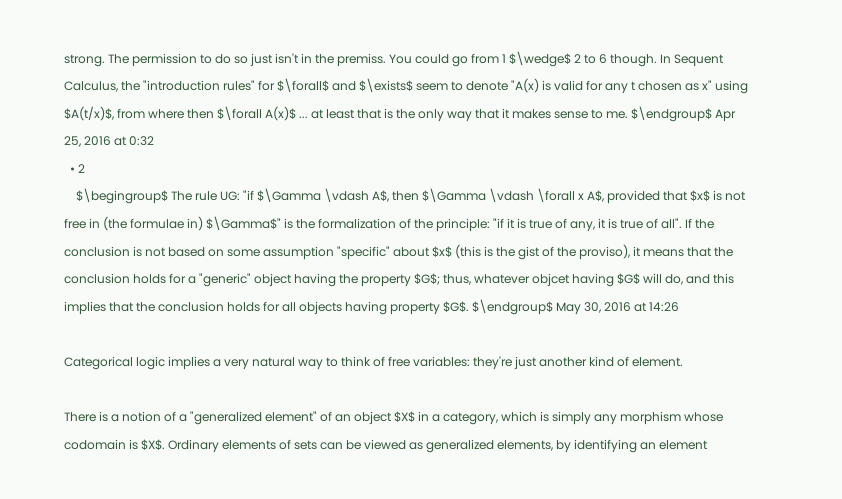strong. The permission to do so just isn't in the premiss. You could go from 1 $\wedge$ 2 to 6 though. In Sequent Calculus, the "introduction rules" for $\forall$ and $\exists$ seem to denote "A(x) is valid for any t chosen as x" using $A(t/x)$, from where then $\forall A(x)$ ... at least that is the only way that it makes sense to me. $\endgroup$ Apr 25, 2016 at 0:32
  • 2
    $\begingroup$ The rule UG: "if $\Gamma \vdash A$, then $\Gamma \vdash \forall x A$, provided that $x$ is not free in (the formulae in) $\Gamma$" is the formalization of the principle: "if it is true of any, it is true of all". If the conclusion is not based on some assumption "specific" about $x$ (this is the gist of the proviso), it means that the conclusion holds for a "generic" object having the property $G$; thus, whatever objcet having $G$ will do, and this implies that the conclusion holds for all objects having property $G$. $\endgroup$ May 30, 2016 at 14:26

Categorical logic implies a very natural way to think of free variables: they're just another kind of element.

There is a notion of a "generalized element" of an object $X$ in a category, which is simply any morphism whose codomain is $X$. Ordinary elements of sets can be viewed as generalized elements, by identifying an element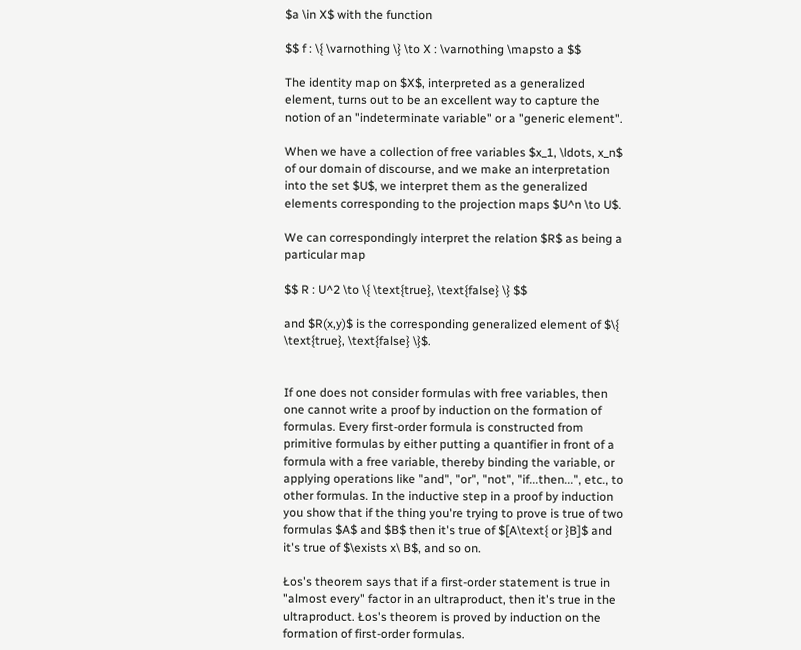$a \in X$ with the function

$$ f : \{ \varnothing \} \to X : \varnothing \mapsto a $$

The identity map on $X$, interpreted as a generalized element, turns out to be an excellent way to capture the notion of an "indeterminate variable" or a "generic element".

When we have a collection of free variables $x_1, \ldots, x_n$ of our domain of discourse, and we make an interpretation into the set $U$, we interpret them as the generalized elements corresponding to the projection maps $U^n \to U$.

We can correspondingly interpret the relation $R$ as being a particular map

$$ R : U^2 \to \{ \text{true}, \text{false} \} $$

and $R(x,y)$ is the corresponding generalized element of $\{ \text{true}, \text{false} \}$.


If one does not consider formulas with free variables, then one cannot write a proof by induction on the formation of formulas. Every first-order formula is constructed from primitive formulas by either putting a quantifier in front of a formula with a free variable, thereby binding the variable, or applying operations like "and", "or", "not", "if...then...", etc., to other formulas. In the inductive step in a proof by induction you show that if the thing you're trying to prove is true of two formulas $A$ and $B$ then it's true of $[A\text{ or }B]$ and it's true of $\exists x\ B$, and so on.

Łos's theorem says that if a first-order statement is true in "almost every" factor in an ultraproduct, then it's true in the ultraproduct. Łos's theorem is proved by induction on the formation of first-order formulas.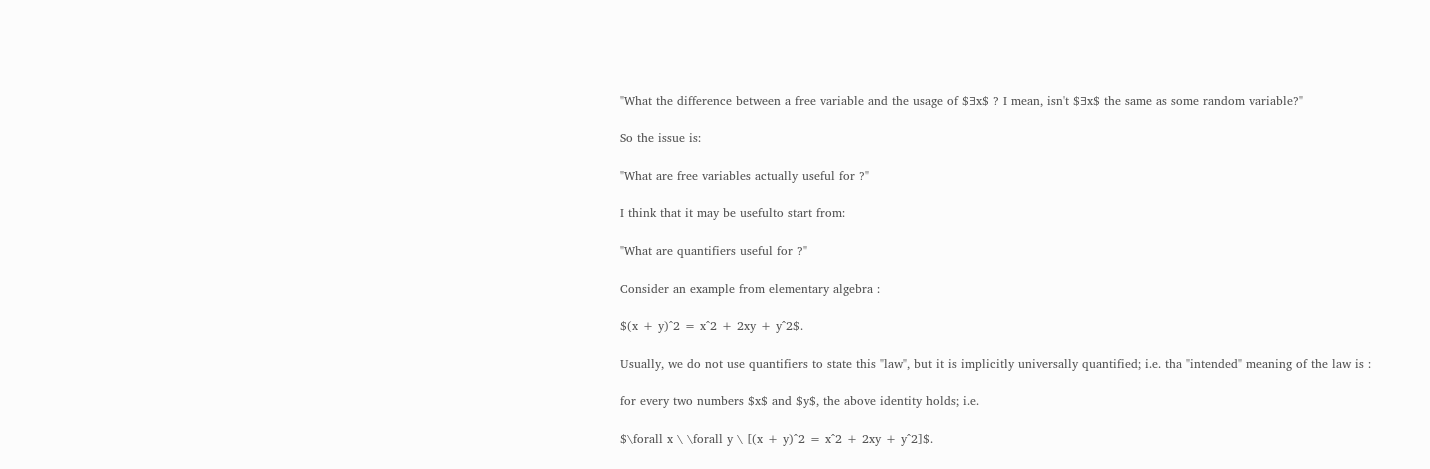"What the difference between a free variable and the usage of $∃x$ ? I mean, isn't $∃x$ the same as some random variable?"

So the issue is:

"What are free variables actually useful for ?"

I think that it may be usefulto start from:

"What are quantifiers useful for ?"

Consider an example from elementary algebra :

$(x + y)^2 = x^2 + 2xy + y^2$.

Usually, we do not use quantifiers to state this "law", but it is implicitly universally quantified; i.e. tha "intended" meaning of the law is :

for every two numbers $x$ and $y$, the above identity holds; i.e.

$\forall x \ \forall y \ [(x + y)^2 = x^2 + 2xy + y^2]$.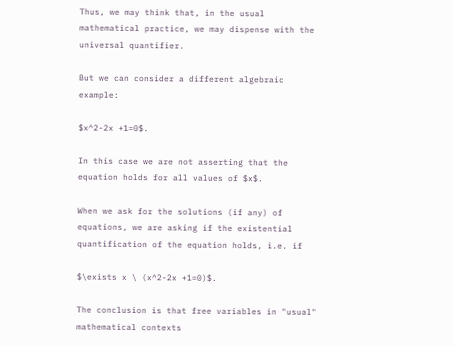Thus, we may think that, in the usual mathematical practice, we may dispense with the universal quantifier.

But we can consider a different algebraic example:

$x^2-2x +1=0$.

In this case we are not asserting that the equation holds for all values of $x$.

When we ask for the solutions (if any) of equations, we are asking if the existential quantification of the equation holds, i.e. if

$\exists x \ (x^2-2x +1=0)$.

The conclusion is that free variables in "usual" mathematical contexts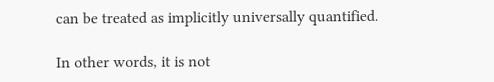can be treated as implicitly universally quantified.

In other words, it is not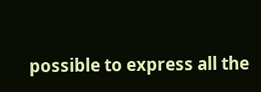possible to express all the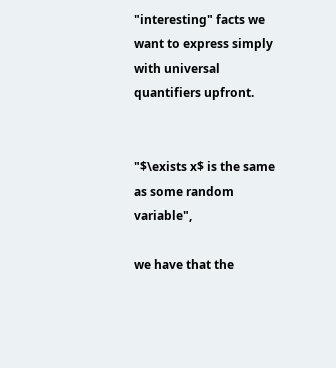"interesting" facts we want to express simply with universal quantifiers upfront.


"$\exists x$ is the same as some random variable",

we have that the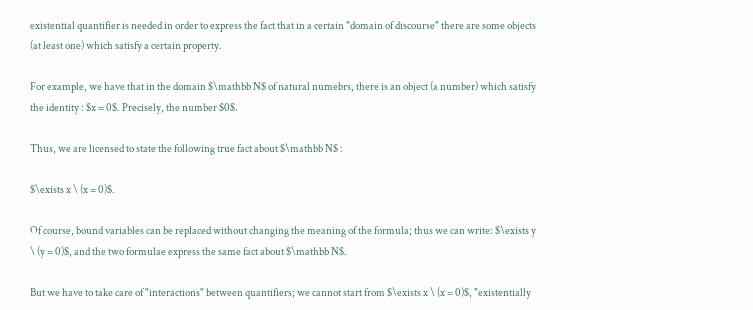existential quantifier is needed in order to express the fact that in a certain "domain of discourse" there are some objects (at least one) which satisfy a certain property.

For example, we have that in the domain $\mathbb N$ of natural numebrs, there is an object (a number) which satisfy the identity : $x = 0$. Precisely, the number $0$.

Thus, we are licensed to state the following true fact about $\mathbb N$ :

$\exists x \ (x = 0)$.

Of course, bound variables can be replaced without changing the meaning of the formula; thus we can write: $\exists y \ (y = 0)$, and the two formulae express the same fact about $\mathbb N$.

But we have to take care of "interactions" between quantifiers; we cannot start from $\exists x \ (x = 0)$, "existentially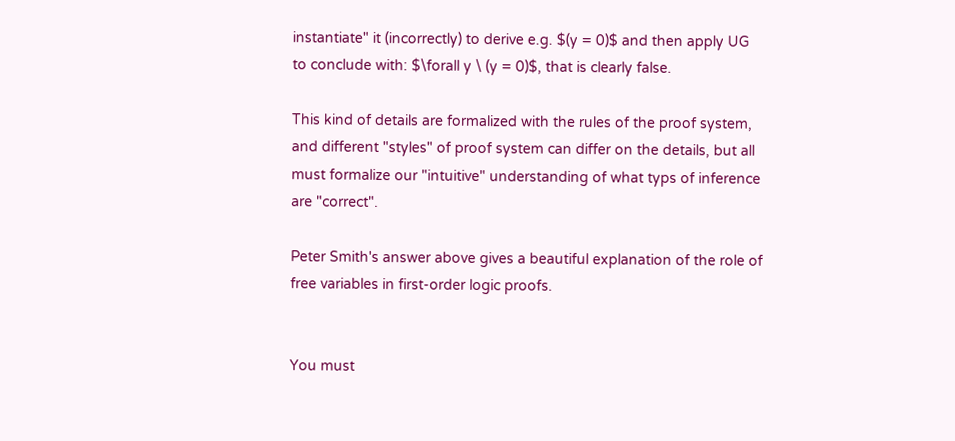instantiate" it (incorrectly) to derive e.g. $(y = 0)$ and then apply UG to conclude with: $\forall y \ (y = 0)$, that is clearly false.

This kind of details are formalized with the rules of the proof system, and different "styles" of proof system can differ on the details, but all must formalize our "intuitive" understanding of what typs of inference are "correct".

Peter Smith's answer above gives a beautiful explanation of the role of free variables in first-order logic proofs.


You must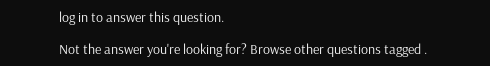log in to answer this question.

Not the answer you're looking for? Browse other questions tagged .